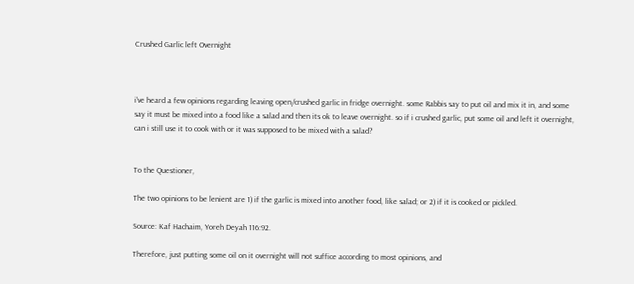Crushed Garlic left Overnight



i've heard a few opinions regarding leaving open/crushed garlic in fridge overnight. some Rabbis say to put oil and mix it in, and some say it must be mixed into a food like a salad and then its ok to leave overnight. so if i crushed garlic, put some oil and left it overnight, can i still use it to cook with or it was supposed to be mixed with a salad?


To the Questioner,

The two opinions to be lenient are 1) if the garlic is mixed into another food, like salad; or 2) if it is cooked or pickled.

Source: Kaf Hachaim, Yoreh Deyah 116:92.

Therefore, just putting some oil on it overnight will not suffice according to most opinions, and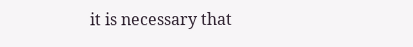it is necessary that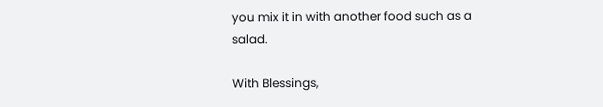you mix it in with another food such as a salad.

With Blessings,